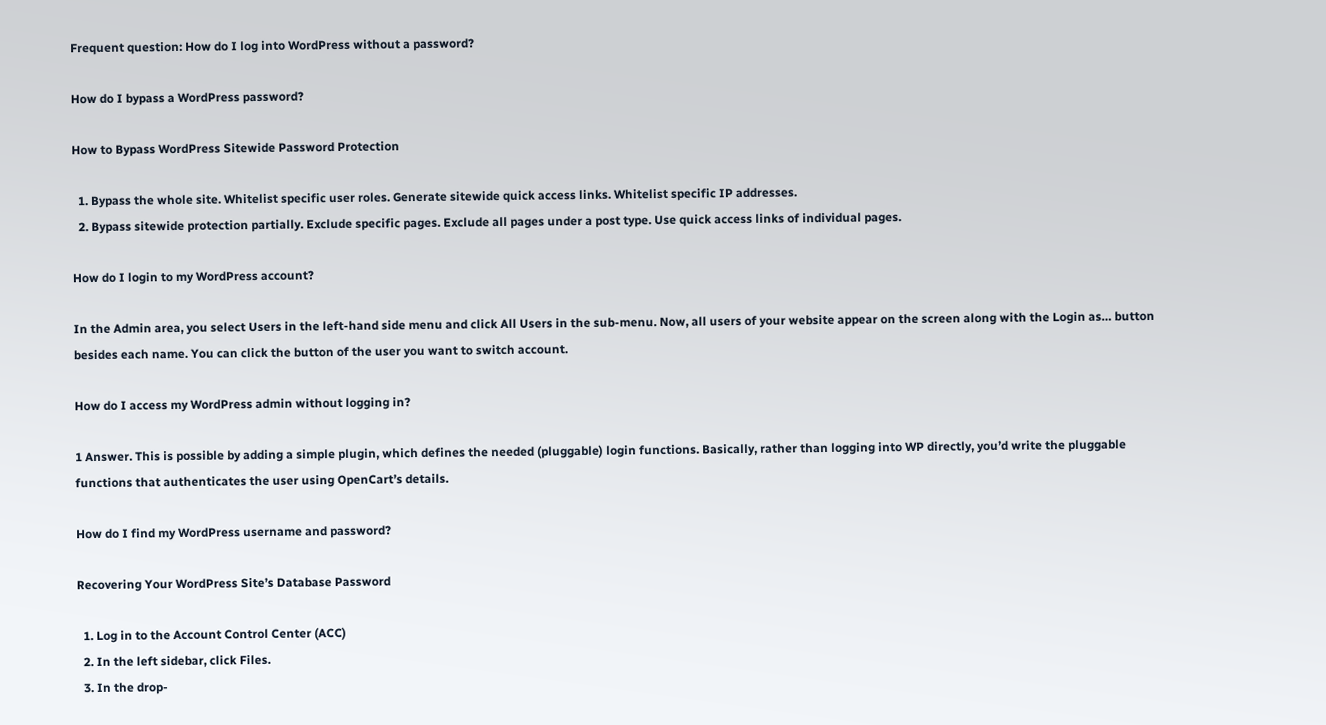Frequent question: How do I log into WordPress without a password?

How do I bypass a WordPress password?

How to Bypass WordPress Sitewide Password Protection

  1. Bypass the whole site. Whitelist specific user roles. Generate sitewide quick access links. Whitelist specific IP addresses.
  2. Bypass sitewide protection partially. Exclude specific pages. Exclude all pages under a post type. Use quick access links of individual pages.

How do I login to my WordPress account?

In the Admin area, you select Users in the left-hand side menu and click All Users in the sub-menu. Now, all users of your website appear on the screen along with the Login as… button besides each name. You can click the button of the user you want to switch account.

How do I access my WordPress admin without logging in?

1 Answer. This is possible by adding a simple plugin, which defines the needed (pluggable) login functions. Basically, rather than logging into WP directly, you’d write the pluggable functions that authenticates the user using OpenCart’s details.

How do I find my WordPress username and password?

Recovering Your WordPress Site’s Database Password

  1. Log in to the Account Control Center (ACC)
  2. In the left sidebar, click Files.
  3. In the drop-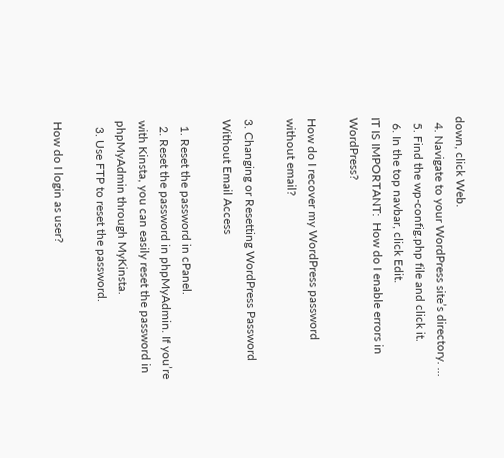down, click Web.
  4. Navigate to your WordPress site’s directory. …
  5. Find the wp-config.php file and click it.
  6. In the top navbar, click Edit.
IT IS IMPORTANT:  How do I enable errors in WordPress?

How do I recover my WordPress password without email?

3. Changing or Resetting WordPress Password Without Email Access

  1. Reset the password in cPanel.
  2. Reset the password in phpMyAdmin. If you’re with Kinsta, you can easily reset the password in phpMyAdmin through MyKinsta.
  3. Use FTP to reset the password.

How do I login as user?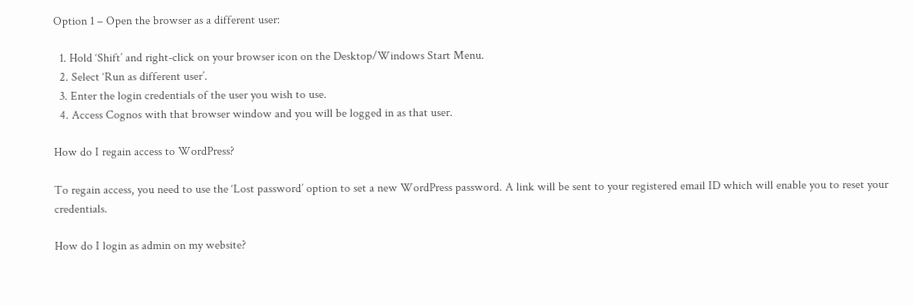Option 1 – Open the browser as a different user:

  1. Hold ‘Shift’ and right-click on your browser icon on the Desktop/Windows Start Menu.
  2. Select ‘Run as different user’.
  3. Enter the login credentials of the user you wish to use.
  4. Access Cognos with that browser window and you will be logged in as that user.

How do I regain access to WordPress?

To regain access, you need to use the ‘Lost password’ option to set a new WordPress password. A link will be sent to your registered email ID which will enable you to reset your credentials.

How do I login as admin on my website?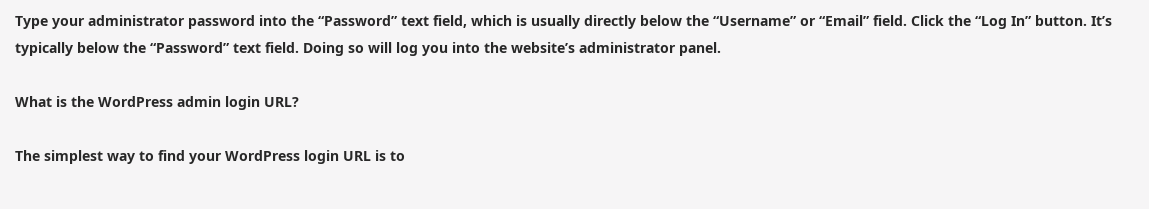Type your administrator password into the “Password” text field, which is usually directly below the “Username” or “Email” field. Click the “Log In” button. It’s typically below the “Password” text field. Doing so will log you into the website’s administrator panel.

What is the WordPress admin login URL?

The simplest way to find your WordPress login URL is to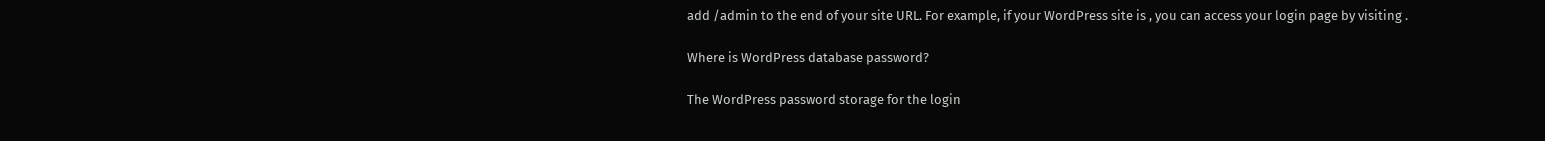add /admin to the end of your site URL. For example, if your WordPress site is , you can access your login page by visiting .

Where is WordPress database password?

The WordPress password storage for the login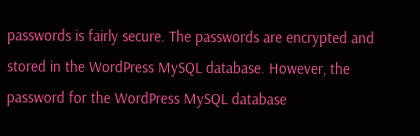passwords is fairly secure. The passwords are encrypted and stored in the WordPress MySQL database. However, the password for the WordPress MySQL database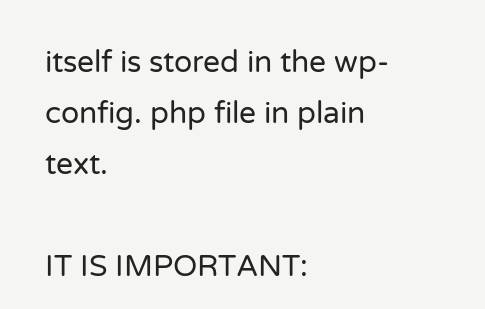itself is stored in the wp-config. php file in plain text.

IT IS IMPORTANT: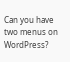Can you have two menus on WordPress?